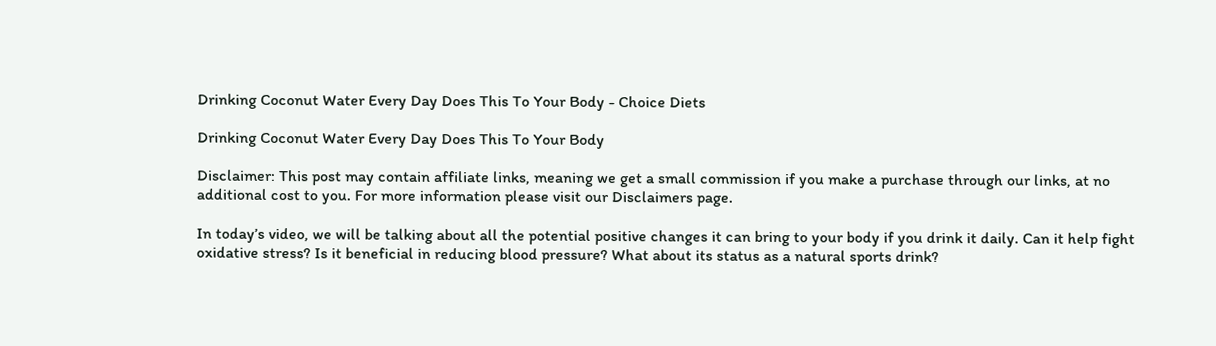Drinking Coconut Water Every Day Does This To Your Body - Choice Diets

Drinking Coconut Water Every Day Does This To Your Body

Disclaimer: This post may contain affiliate links, meaning we get a small commission if you make a purchase through our links, at no additional cost to you. For more information please visit our Disclaimers page.

In today’s video, we will be talking about all the potential positive changes it can bring to your body if you drink it daily. Can it help fight oxidative stress? Is it beneficial in reducing blood pressure? What about its status as a natural sports drink?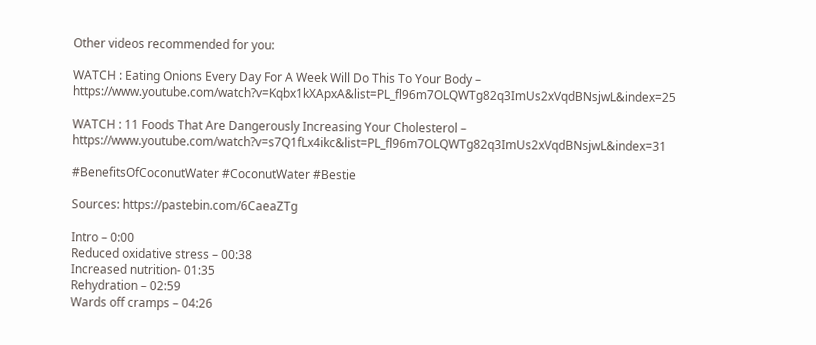Other videos recommended for you:

WATCH : Eating Onions Every Day For A Week Will Do This To Your Body – https://www.youtube.com/watch?v=Kqbx1kXApxA&list=PL_fl96m7OLQWTg82q3ImUs2xVqdBNsjwL&index=25

WATCH : 11 Foods That Are Dangerously Increasing Your Cholesterol – https://www.youtube.com/watch?v=s7Q1fLx4ikc&list=PL_fl96m7OLQWTg82q3ImUs2xVqdBNsjwL&index=31

#BenefitsOfCoconutWater #CoconutWater #Bestie

Sources: https://pastebin.com/6CaeaZTg

Intro – 0:00
Reduced oxidative stress – 00:38
Increased nutrition- 01:35
Rehydration – 02:59
Wards off cramps – 04:26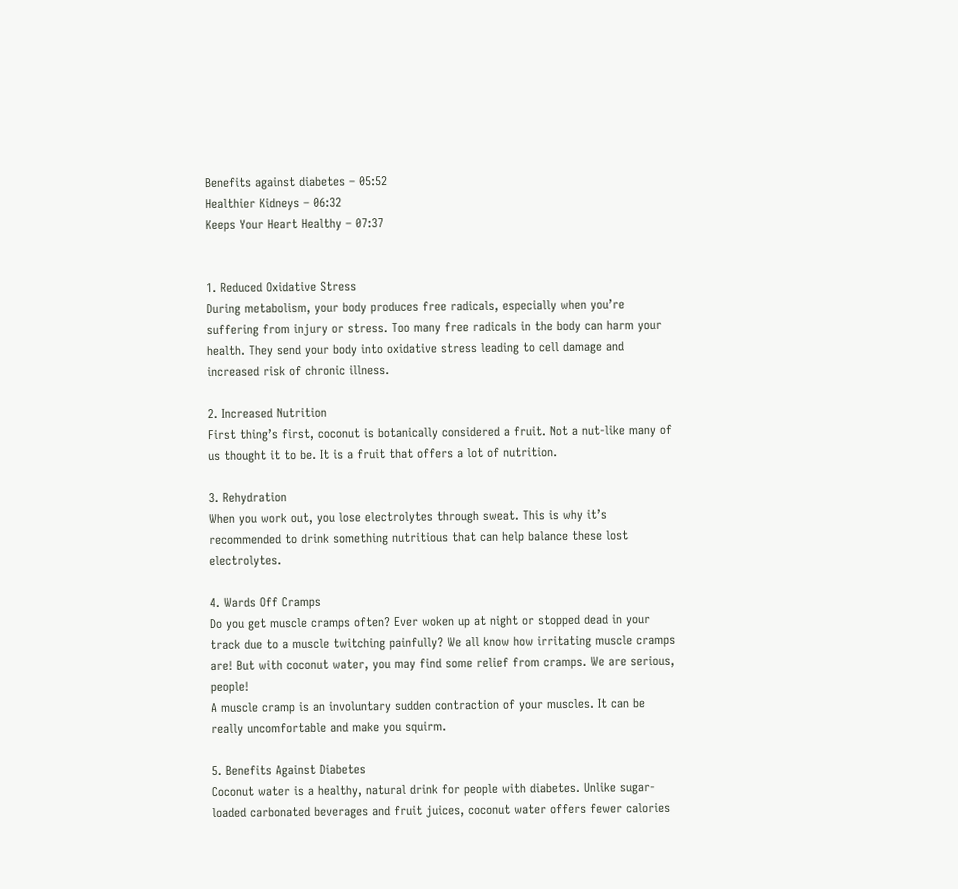Benefits against diabetes – 05:52
Healthier Kidneys – 06:32
Keeps Your Heart Healthy – 07:37


1. Reduced Oxidative Stress
During metabolism, your body produces free radicals, especially when you’re suffering from injury or stress. Too many free radicals in the body can harm your health. They send your body into oxidative stress leading to cell damage and increased risk of chronic illness.

2. Increased Nutrition
First thing’s first, coconut is botanically considered a fruit. Not a nut-like many of us thought it to be. It is a fruit that offers a lot of nutrition.

3. Rehydration
When you work out, you lose electrolytes through sweat. This is why it’s recommended to drink something nutritious that can help balance these lost electrolytes.

4. Wards Off Cramps
Do you get muscle cramps often? Ever woken up at night or stopped dead in your track due to a muscle twitching painfully? We all know how irritating muscle cramps are! But with coconut water, you may find some relief from cramps. We are serious, people!
A muscle cramp is an involuntary sudden contraction of your muscles. It can be really uncomfortable and make you squirm.

5. Benefits Against Diabetes
Coconut water is a healthy, natural drink for people with diabetes. Unlike sugar-loaded carbonated beverages and fruit juices, coconut water offers fewer calories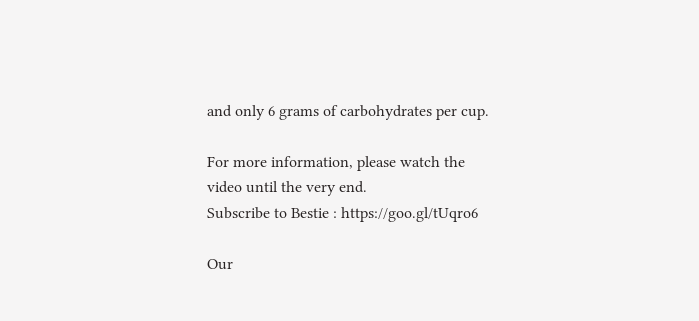and only 6 grams of carbohydrates per cup.

For more information, please watch the video until the very end.
Subscribe to Bestie : https://goo.gl/tUqro6

Our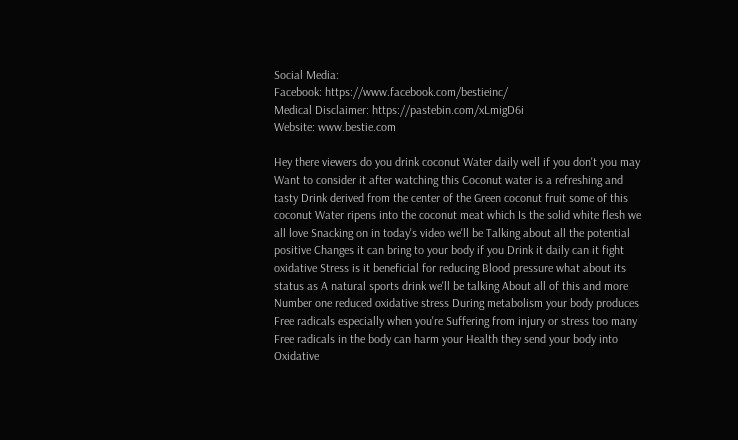Social Media:
Facebook: https://www.facebook.com/bestieinc/
Medical Disclaimer: https://pastebin.com/xLmigD6i
Website: www.bestie.com

Hey there viewers do you drink coconut Water daily well if you don't you may Want to consider it after watching this Coconut water is a refreshing and tasty Drink derived from the center of the Green coconut fruit some of this coconut Water ripens into the coconut meat which Is the solid white flesh we all love Snacking on in today's video we'll be Talking about all the potential positive Changes it can bring to your body if you Drink it daily can it fight oxidative Stress is it beneficial for reducing Blood pressure what about its status as A natural sports drink we'll be talking About all of this and more Number one reduced oxidative stress During metabolism your body produces Free radicals especially when you're Suffering from injury or stress too many Free radicals in the body can harm your Health they send your body into Oxidative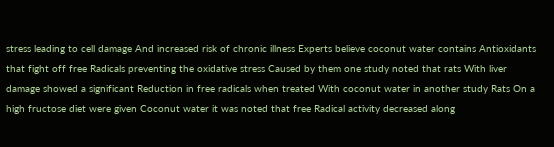stress leading to cell damage And increased risk of chronic illness Experts believe coconut water contains Antioxidants that fight off free Radicals preventing the oxidative stress Caused by them one study noted that rats With liver damage showed a significant Reduction in free radicals when treated With coconut water in another study Rats On a high fructose diet were given Coconut water it was noted that free Radical activity decreased along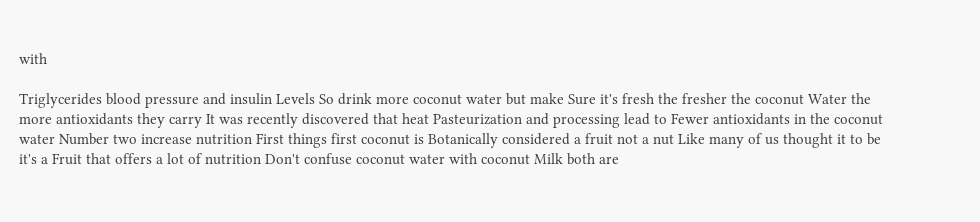with

Triglycerides blood pressure and insulin Levels So drink more coconut water but make Sure it's fresh the fresher the coconut Water the more antioxidants they carry It was recently discovered that heat Pasteurization and processing lead to Fewer antioxidants in the coconut water Number two increase nutrition First things first coconut is Botanically considered a fruit not a nut Like many of us thought it to be it's a Fruit that offers a lot of nutrition Don't confuse coconut water with coconut Milk both are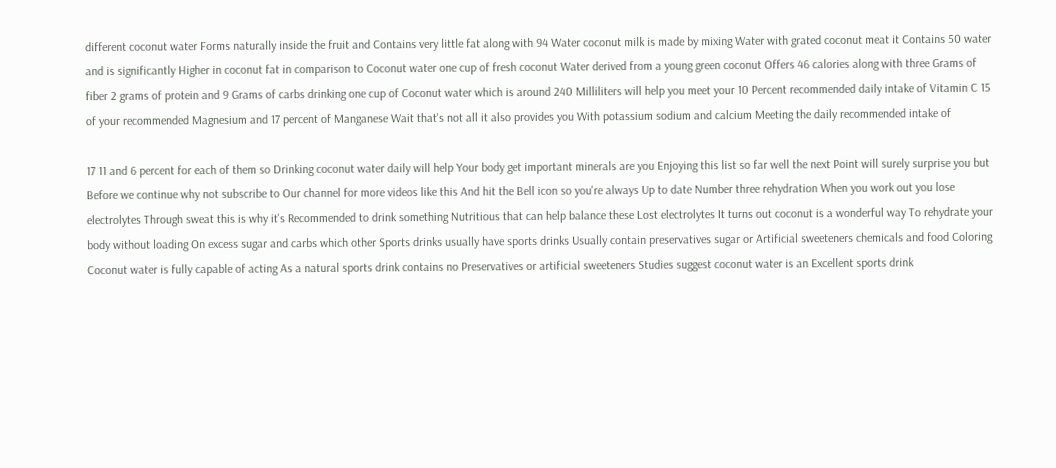different coconut water Forms naturally inside the fruit and Contains very little fat along with 94 Water coconut milk is made by mixing Water with grated coconut meat it Contains 50 water and is significantly Higher in coconut fat in comparison to Coconut water one cup of fresh coconut Water derived from a young green coconut Offers 46 calories along with three Grams of fiber 2 grams of protein and 9 Grams of carbs drinking one cup of Coconut water which is around 240 Milliliters will help you meet your 10 Percent recommended daily intake of Vitamin C 15 of your recommended Magnesium and 17 percent of Manganese Wait that's not all it also provides you With potassium sodium and calcium Meeting the daily recommended intake of

17 11 and 6 percent for each of them so Drinking coconut water daily will help Your body get important minerals are you Enjoying this list so far well the next Point will surely surprise you but Before we continue why not subscribe to Our channel for more videos like this And hit the Bell icon so you're always Up to date Number three rehydration When you work out you lose electrolytes Through sweat this is why it's Recommended to drink something Nutritious that can help balance these Lost electrolytes It turns out coconut is a wonderful way To rehydrate your body without loading On excess sugar and carbs which other Sports drinks usually have sports drinks Usually contain preservatives sugar or Artificial sweeteners chemicals and food Coloring Coconut water is fully capable of acting As a natural sports drink contains no Preservatives or artificial sweeteners Studies suggest coconut water is an Excellent sports drink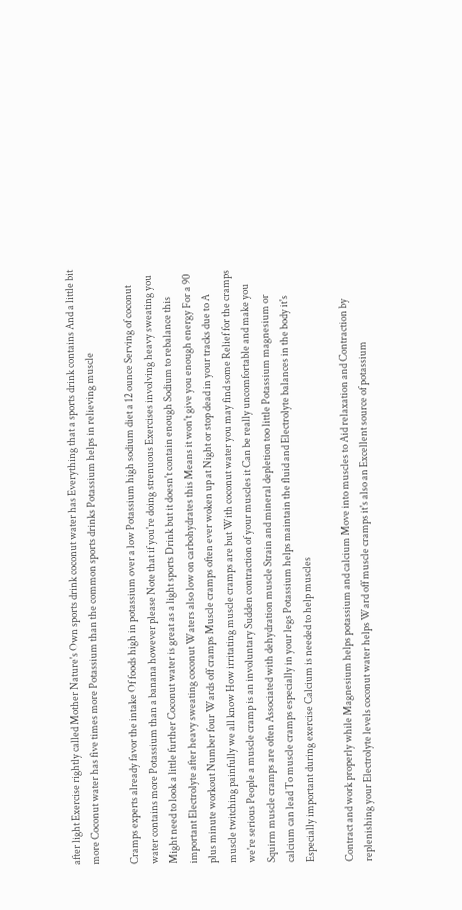after light Exercise rightly called Mother Nature's Own sports drink coconut water has Everything that a sports drink contains And a little bit more Coconut water has five times more Potassium than the common sports drinks Potassium helps in relieving muscle

Cramps experts already favor the intake Of foods high in potassium over a low Potassium high sodium diet a 12 ounce Serving of coconut water contains more Potassium than a banana however please Note that if you're doing strenuous Exercises involving heavy sweating you Might need to look a little further Coconut water is great as a light sports Drink but it doesn't contain enough Sodium to rebalance this important Electrolyte after heavy sweating coconut Waters also low on carbohydrates this Means it won't give you enough energy For a 90 plus minute workout Number four Wards off cramps Muscle cramps often ever woken up at Night or stop dead in your tracks due to A muscle twitching painfully we all know How irritating muscle cramps are but With coconut water you may find some Relief for the cramps we're serious People a muscle cramp is an involuntary Sudden contraction of your muscles it Can be really uncomfortable and make you Squirm muscle cramps are often Associated with dehydration muscle Strain and mineral depletion too little Potassium magnesium or calcium can lead To muscle cramps especially in your legs Potassium helps maintain the fluid and Electrolyte balances in the body it's Especially important during exercise Calcium is needed to help muscles

Contract and work properly while Magnesium helps potassium and calcium Move into muscles to Aid relaxation and Contraction by replenishing your Electrolyte levels coconut water helps Ward off muscle cramps it's also an Excellent source of potassium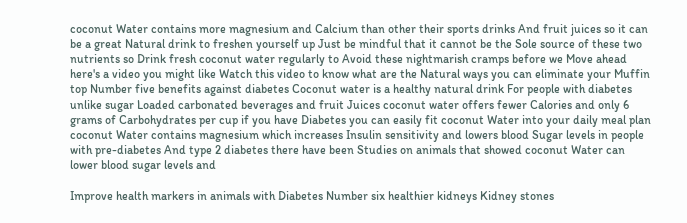coconut Water contains more magnesium and Calcium than other their sports drinks And fruit juices so it can be a great Natural drink to freshen yourself up Just be mindful that it cannot be the Sole source of these two nutrients so Drink fresh coconut water regularly to Avoid these nightmarish cramps before we Move ahead here's a video you might like Watch this video to know what are the Natural ways you can eliminate your Muffin top Number five benefits against diabetes Coconut water is a healthy natural drink For people with diabetes unlike sugar Loaded carbonated beverages and fruit Juices coconut water offers fewer Calories and only 6 grams of Carbohydrates per cup if you have Diabetes you can easily fit coconut Water into your daily meal plan coconut Water contains magnesium which increases Insulin sensitivity and lowers blood Sugar levels in people with pre-diabetes And type 2 diabetes there have been Studies on animals that showed coconut Water can lower blood sugar levels and

Improve health markers in animals with Diabetes Number six healthier kidneys Kidney stones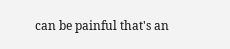can be painful that's an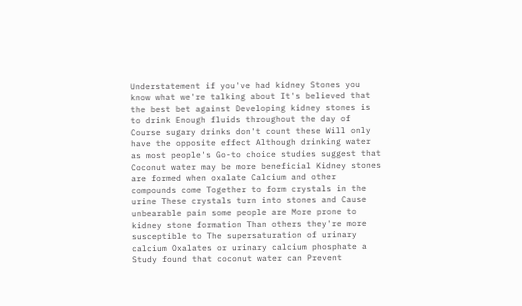Understatement if you've had kidney Stones you know what we're talking about It's believed that the best bet against Developing kidney stones is to drink Enough fluids throughout the day of Course sugary drinks don't count these Will only have the opposite effect Although drinking water as most people's Go-to choice studies suggest that Coconut water may be more beneficial Kidney stones are formed when oxalate Calcium and other compounds come Together to form crystals in the urine These crystals turn into stones and Cause unbearable pain some people are More prone to kidney stone formation Than others they're more susceptible to The supersaturation of urinary calcium Oxalates or urinary calcium phosphate a Study found that coconut water can Prevent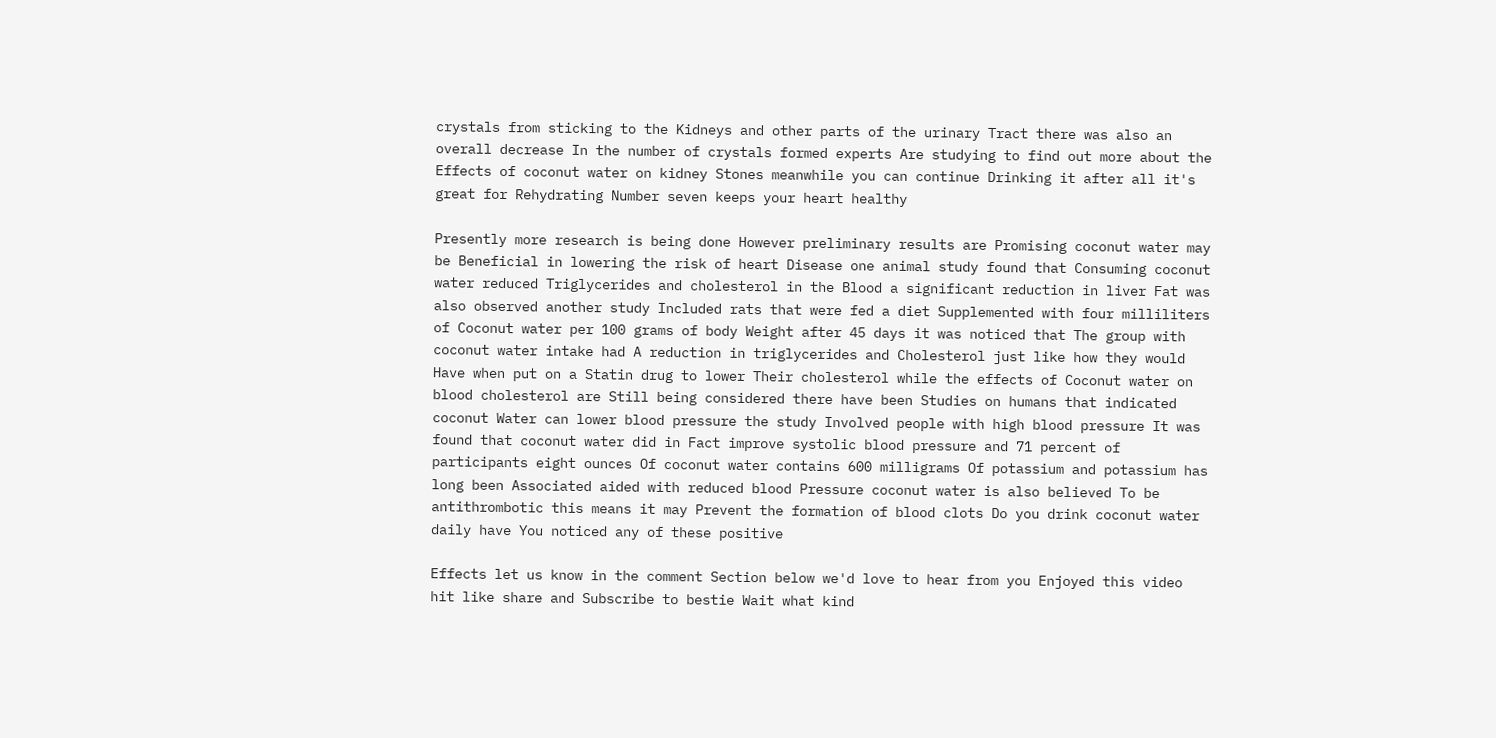crystals from sticking to the Kidneys and other parts of the urinary Tract there was also an overall decrease In the number of crystals formed experts Are studying to find out more about the Effects of coconut water on kidney Stones meanwhile you can continue Drinking it after all it's great for Rehydrating Number seven keeps your heart healthy

Presently more research is being done However preliminary results are Promising coconut water may be Beneficial in lowering the risk of heart Disease one animal study found that Consuming coconut water reduced Triglycerides and cholesterol in the Blood a significant reduction in liver Fat was also observed another study Included rats that were fed a diet Supplemented with four milliliters of Coconut water per 100 grams of body Weight after 45 days it was noticed that The group with coconut water intake had A reduction in triglycerides and Cholesterol just like how they would Have when put on a Statin drug to lower Their cholesterol while the effects of Coconut water on blood cholesterol are Still being considered there have been Studies on humans that indicated coconut Water can lower blood pressure the study Involved people with high blood pressure It was found that coconut water did in Fact improve systolic blood pressure and 71 percent of participants eight ounces Of coconut water contains 600 milligrams Of potassium and potassium has long been Associated aided with reduced blood Pressure coconut water is also believed To be antithrombotic this means it may Prevent the formation of blood clots Do you drink coconut water daily have You noticed any of these positive

Effects let us know in the comment Section below we'd love to hear from you Enjoyed this video hit like share and Subscribe to bestie Wait what kind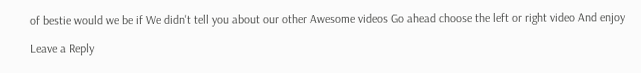of bestie would we be if We didn't tell you about our other Awesome videos Go ahead choose the left or right video And enjoy

Leave a Reply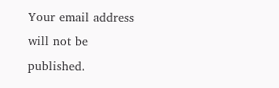Your email address will not be published.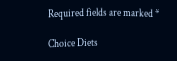Required fields are marked *

Choice Diets